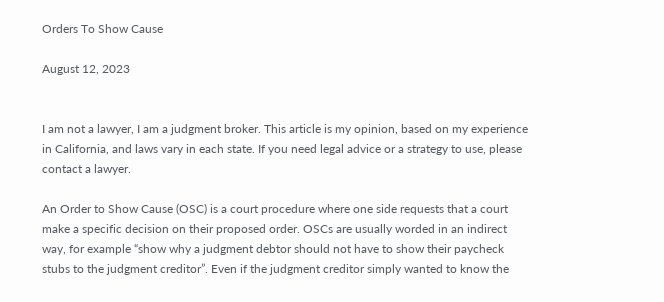Orders To Show Cause

August 12, 2023


I am not a lawyer, I am a judgment broker. This article is my opinion, based on my experience in California, and laws vary in each state. If you need legal advice or a strategy to use, please contact a lawyer.

An Order to Show Cause (OSC) is a court procedure where one side requests that a court make a specific decision on their proposed order. OSCs are usually worded in an indirect way, for example “show why a judgment debtor should not have to show their paycheck stubs to the judgment creditor”. Even if the judgment creditor simply wanted to know the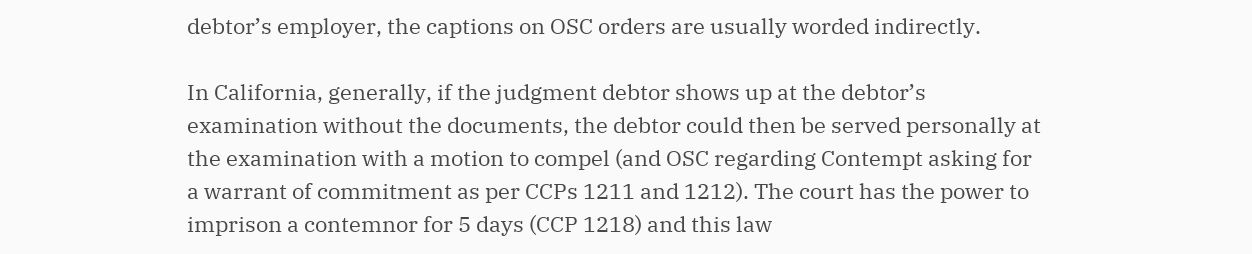debtor’s employer, the captions on OSC orders are usually worded indirectly.

In California, generally, if the judgment debtor shows up at the debtor’s examination without the documents, the debtor could then be served personally at the examination with a motion to compel (and OSC regarding Contempt asking for a warrant of commitment as per CCPs 1211 and 1212). The court has the power to imprison a contemnor for 5 days (CCP 1218) and this law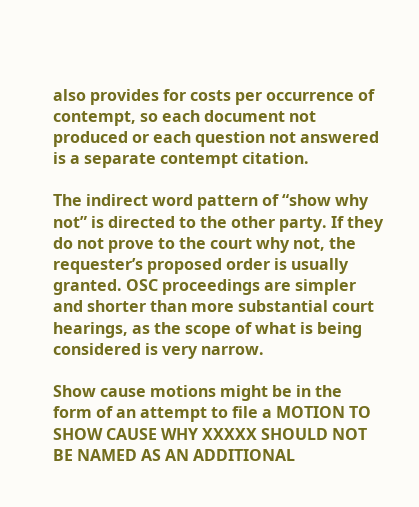also provides for costs per occurrence of contempt, so each document not produced or each question not answered is a separate contempt citation.

The indirect word pattern of “show why not” is directed to the other party. If they do not prove to the court why not, the requester’s proposed order is usually granted. OSC proceedings are simpler and shorter than more substantial court hearings, as the scope of what is being considered is very narrow.

Show cause motions might be in the form of an attempt to file a MOTION TO SHOW CAUSE WHY XXXXX SHOULD NOT BE NAMED AS AN ADDITIONAL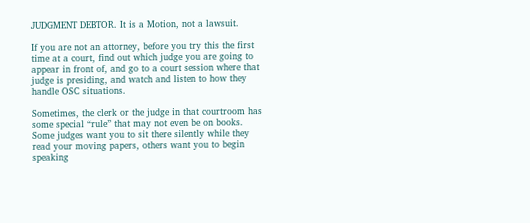JUDGMENT DEBTOR. It is a Motion, not a lawsuit.

If you are not an attorney, before you try this the first time at a court, find out which judge you are going to appear in front of, and go to a court session where that judge is presiding, and watch and listen to how they handle OSC situations.

Sometimes, the clerk or the judge in that courtroom has some special “rule” that may not even be on books. Some judges want you to sit there silently while they read your moving papers, others want you to begin speaking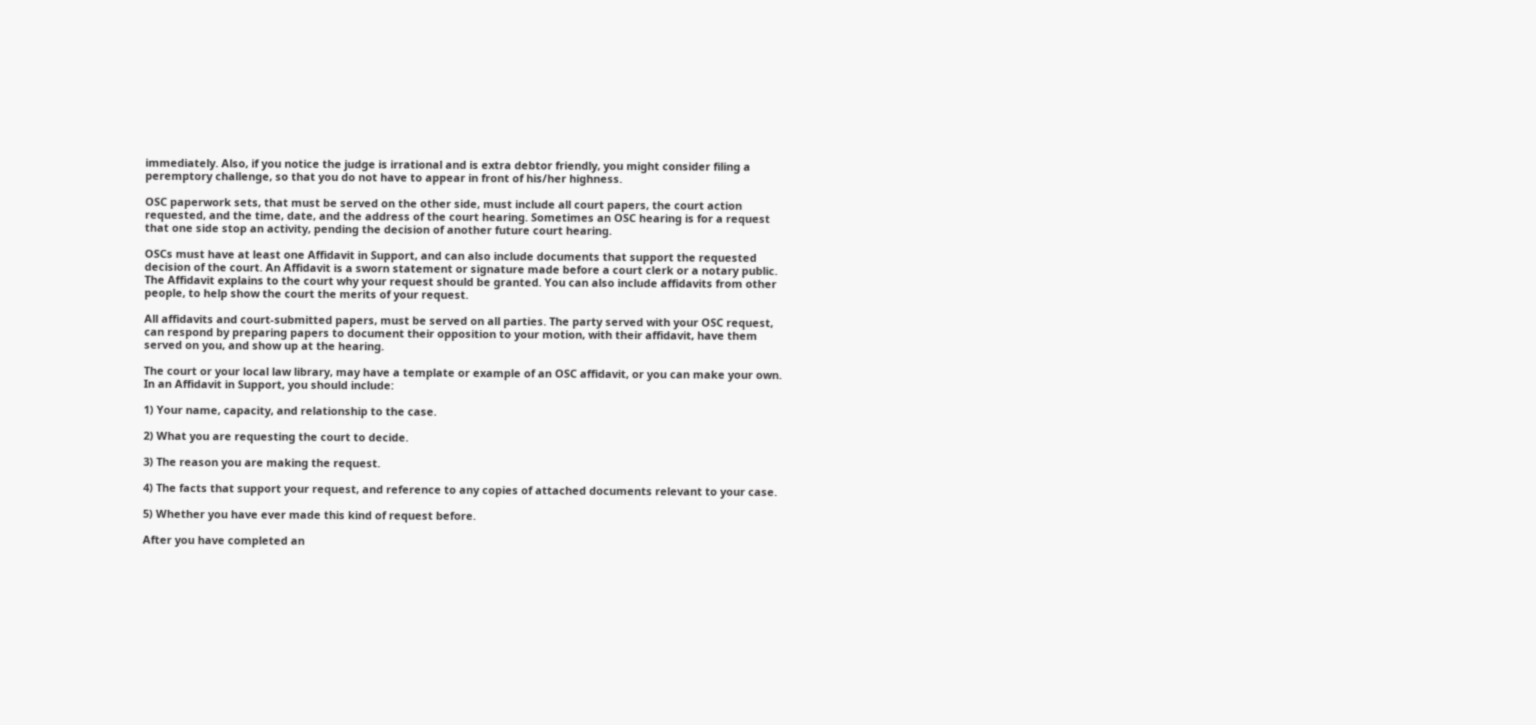immediately. Also, if you notice the judge is irrational and is extra debtor friendly, you might consider filing a peremptory challenge, so that you do not have to appear in front of his/her highness.

OSC paperwork sets, that must be served on the other side, must include all court papers, the court action requested, and the time, date, and the address of the court hearing. Sometimes an OSC hearing is for a request that one side stop an activity, pending the decision of another future court hearing.

OSCs must have at least one Affidavit in Support, and can also include documents that support the requested decision of the court. An Affidavit is a sworn statement or signature made before a court clerk or a notary public. The Affidavit explains to the court why your request should be granted. You can also include affidavits from other people, to help show the court the merits of your request.

All affidavits and court-submitted papers, must be served on all parties. The party served with your OSC request, can respond by preparing papers to document their opposition to your motion, with their affidavit, have them served on you, and show up at the hearing.

The court or your local law library, may have a template or example of an OSC affidavit, or you can make your own. In an Affidavit in Support, you should include:

1) Your name, capacity, and relationship to the case.

2) What you are requesting the court to decide.

3) The reason you are making the request.

4) The facts that support your request, and reference to any copies of attached documents relevant to your case.

5) Whether you have ever made this kind of request before.

After you have completed an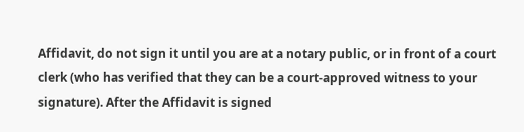Affidavit, do not sign it until you are at a notary public, or in front of a court clerk (who has verified that they can be a court-approved witness to your signature). After the Affidavit is signed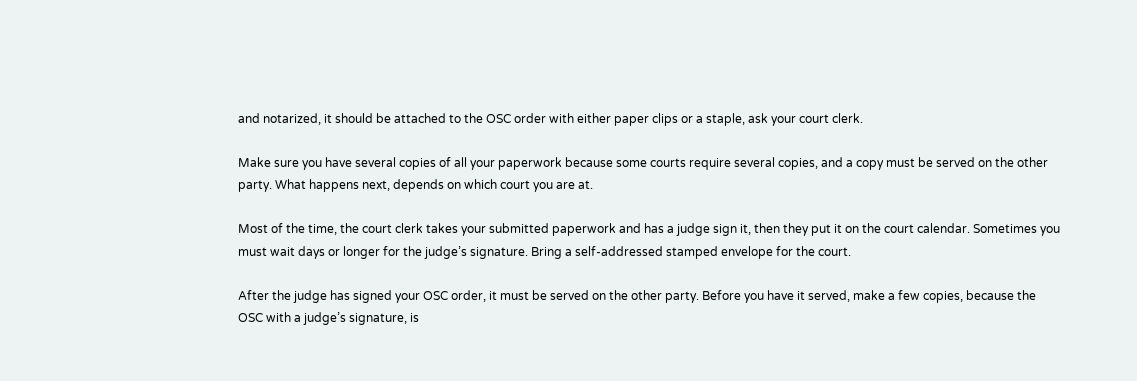and notarized, it should be attached to the OSC order with either paper clips or a staple, ask your court clerk.

Make sure you have several copies of all your paperwork because some courts require several copies, and a copy must be served on the other party. What happens next, depends on which court you are at.

Most of the time, the court clerk takes your submitted paperwork and has a judge sign it, then they put it on the court calendar. Sometimes you must wait days or longer for the judge’s signature. Bring a self-addressed stamped envelope for the court.

After the judge has signed your OSC order, it must be served on the other party. Before you have it served, make a few copies, because the OSC with a judge’s signature, is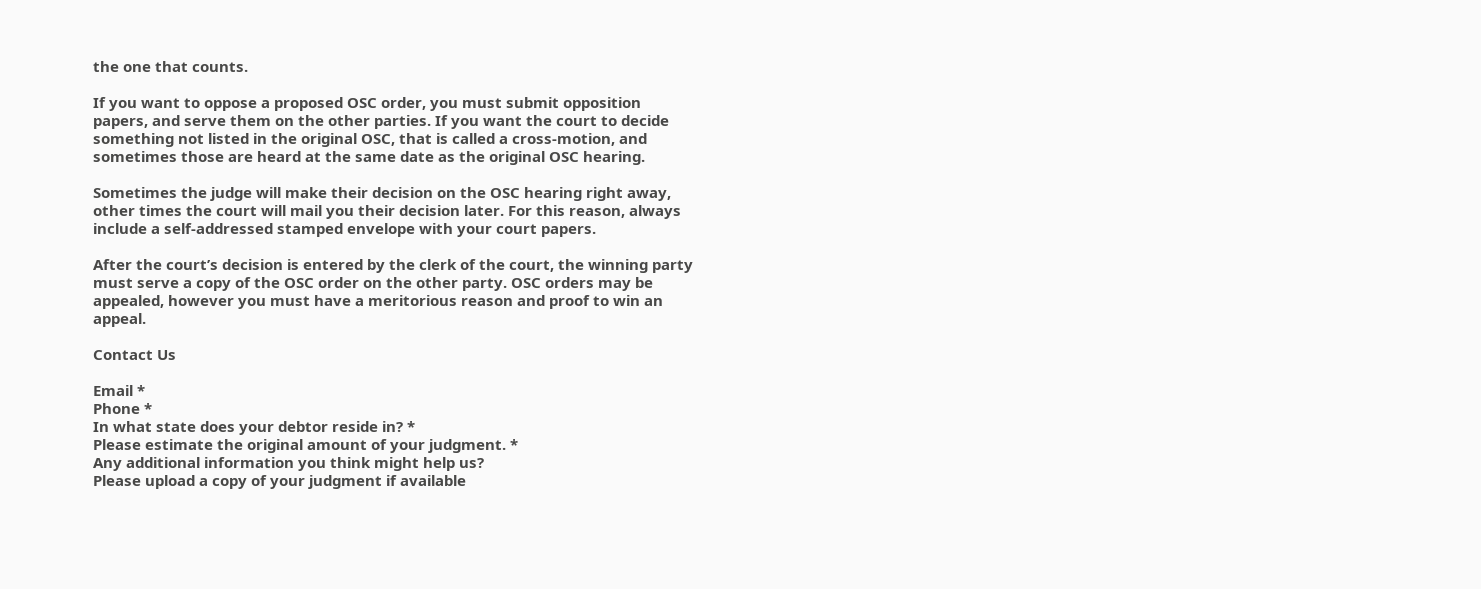the one that counts.

If you want to oppose a proposed OSC order, you must submit opposition papers, and serve them on the other parties. If you want the court to decide something not listed in the original OSC, that is called a cross-motion, and sometimes those are heard at the same date as the original OSC hearing.

Sometimes the judge will make their decision on the OSC hearing right away, other times the court will mail you their decision later. For this reason, always include a self-addressed stamped envelope with your court papers.

After the court’s decision is entered by the clerk of the court, the winning party must serve a copy of the OSC order on the other party. OSC orders may be appealed, however you must have a meritorious reason and proof to win an appeal.

Contact Us

Email *
Phone *
In what state does your debtor reside in? *
Please estimate the original amount of your judgment. *
Any additional information you think might help us?
Please upload a copy of your judgment if available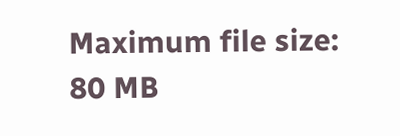Maximum file size: 80 MB